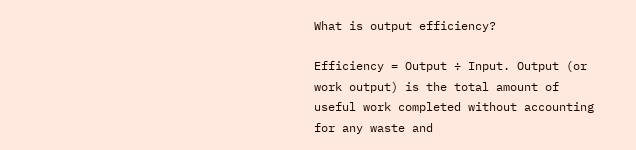What is output efficiency?

Efficiency = Output ÷ Input. Output (or work output) is the total amount of useful work completed without accounting for any waste and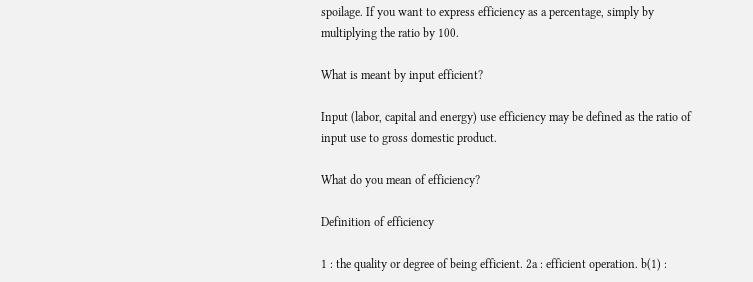spoilage. If you want to express efficiency as a percentage, simply by multiplying the ratio by 100.

What is meant by input efficient?

Input (labor, capital and energy) use efficiency may be defined as the ratio of input use to gross domestic product.

What do you mean of efficiency?

Definition of efficiency

1 : the quality or degree of being efficient. 2a : efficient operation. b(1) :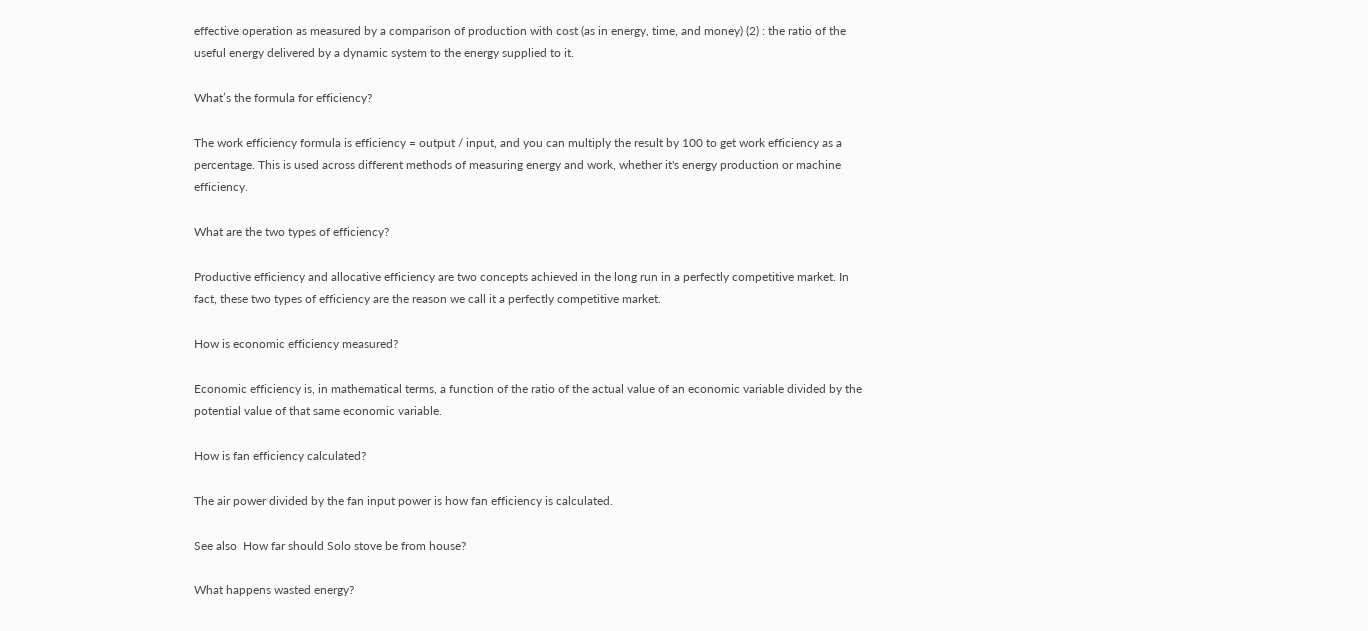effective operation as measured by a comparison of production with cost (as in energy, time, and money) (2) : the ratio of the useful energy delivered by a dynamic system to the energy supplied to it.

What’s the formula for efficiency?

The work efficiency formula is efficiency = output / input, and you can multiply the result by 100 to get work efficiency as a percentage. This is used across different methods of measuring energy and work, whether it's energy production or machine efficiency.

What are the two types of efficiency?

Productive efficiency and allocative efficiency are two concepts achieved in the long run in a perfectly competitive market. In fact, these two types of efficiency are the reason we call it a perfectly competitive market.

How is economic efficiency measured?

Economic efficiency is, in mathematical terms, a function of the ratio of the actual value of an economic variable divided by the potential value of that same economic variable.

How is fan efficiency calculated?

The air power divided by the fan input power is how fan efficiency is calculated.

See also  How far should Solo stove be from house?

What happens wasted energy?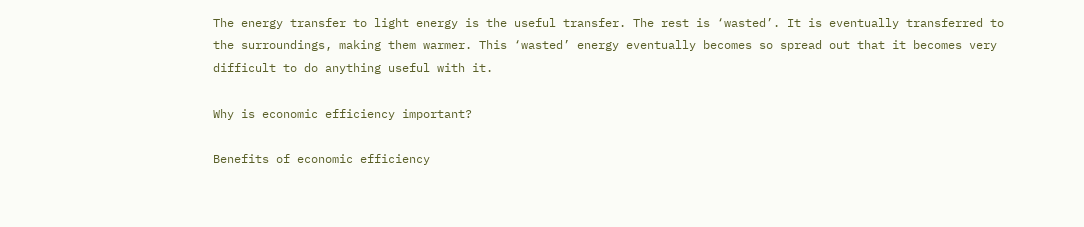The energy transfer to light energy is the useful transfer. The rest is ‘wasted’. It is eventually transferred to the surroundings, making them warmer. This ‘wasted’ energy eventually becomes so spread out that it becomes very difficult to do anything useful with it.

Why is economic efficiency important?

Benefits of economic efficiency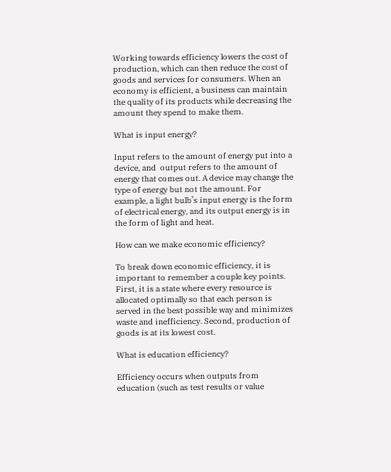Working towards efficiency lowers the cost of production, which can then reduce the cost of goods and services for consumers. When an economy is efficient, a business can maintain the quality of its products while decreasing the amount they spend to make them.

What is input energy?

Input refers to the amount of energy put into a device, and  output refers to the amount of energy that comes out. A device may change the type of energy but not the amount. For example, a light bulb’s input energy is the form of electrical energy, and its output energy is in the form of light and heat.

How can we make economic efficiency?

To break down economic efficiency, it is important to remember a couple key points. First, it is a state where every resource is allocated optimally so that each person is served in the best possible way and minimizes waste and inefficiency. Second, production of goods is at its lowest cost.

What is education efficiency?

Efficiency occurs when outputs from education (such as test results or value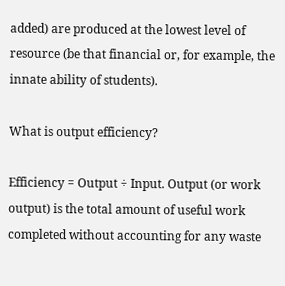added) are produced at the lowest level of resource (be that financial or, for example, the innate ability of students).

What is output efficiency?

Efficiency = Output ÷ Input. Output (or work output) is the total amount of useful work completed without accounting for any waste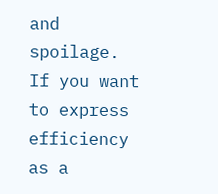and spoilage. If you want to express efficiency as a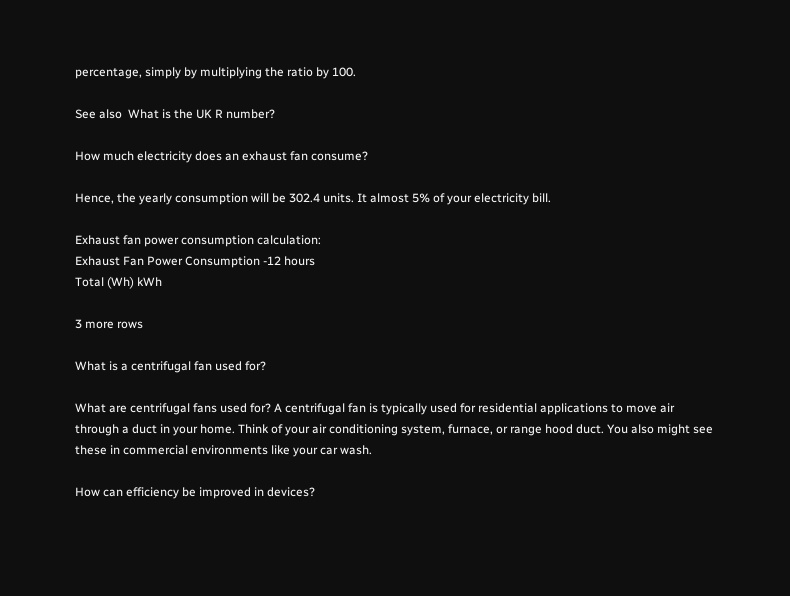percentage, simply by multiplying the ratio by 100.

See also  What is the UK R number?

How much electricity does an exhaust fan consume?

Hence, the yearly consumption will be 302.4 units. It almost 5% of your electricity bill.

Exhaust fan power consumption calculation:
Exhaust Fan Power Consumption -12 hours
Total (Wh) kWh

3 more rows

What is a centrifugal fan used for?

What are centrifugal fans used for? A centrifugal fan is typically used for residential applications to move air through a duct in your home. Think of your air conditioning system, furnace, or range hood duct. You also might see these in commercial environments like your car wash.

How can efficiency be improved in devices?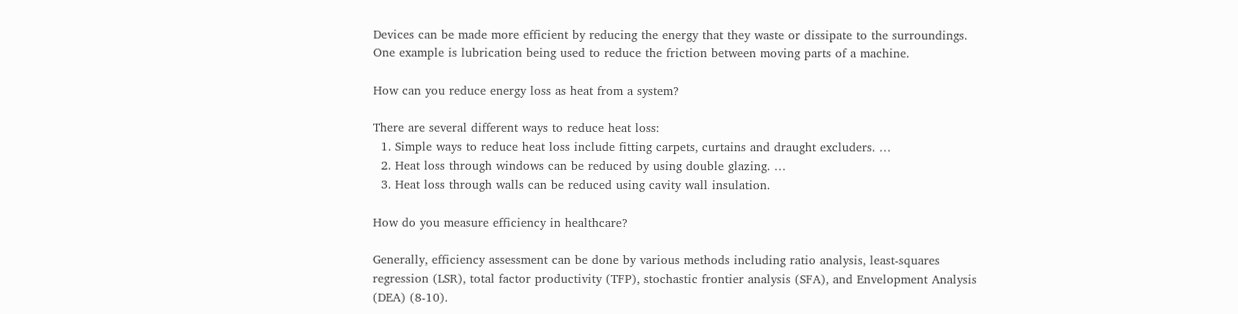Devices can be made more efficient by reducing the energy that they waste or dissipate to the surroundings. One example is lubrication being used to reduce the friction between moving parts of a machine.

How can you reduce energy loss as heat from a system?

There are several different ways to reduce heat loss:
  1. Simple ways to reduce heat loss include fitting carpets, curtains and draught excluders. …
  2. Heat loss through windows can be reduced by using double glazing. …
  3. Heat loss through walls can be reduced using cavity wall insulation.

How do you measure efficiency in healthcare?

Generally, efficiency assessment can be done by various methods including ratio analysis, least-squares regression (LSR), total factor productivity (TFP), stochastic frontier analysis (SFA), and Envelopment Analysis (DEA) (8-10).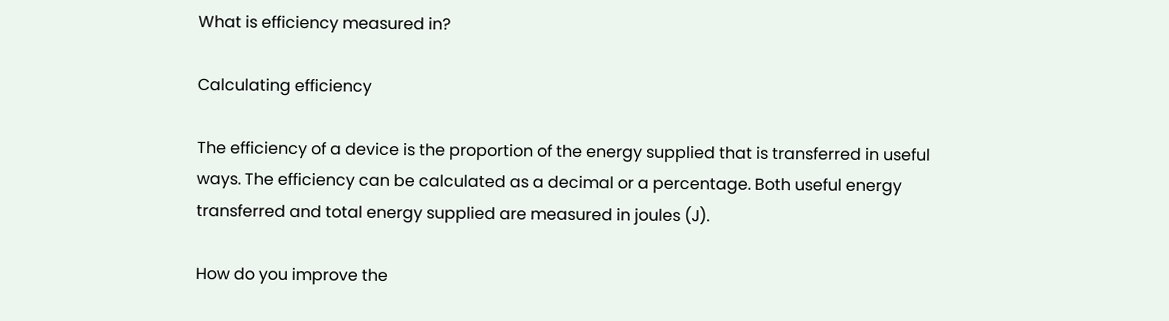What is efficiency measured in?

Calculating efficiency

The efficiency of a device is the proportion of the energy supplied that is transferred in useful ways. The efficiency can be calculated as a decimal or a percentage. Both useful energy transferred and total energy supplied are measured in joules (J).

How do you improve the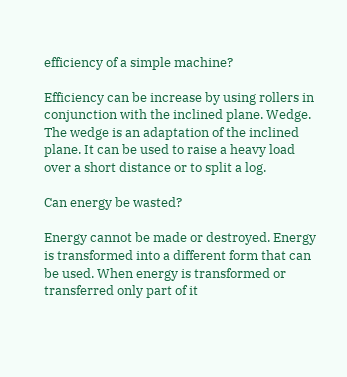efficiency of a simple machine?

Efficiency can be increase by using rollers in conjunction with the inclined plane. Wedge. The wedge is an adaptation of the inclined plane. It can be used to raise a heavy load over a short distance or to split a log.

Can energy be wasted?

Energy cannot be made or destroyed. Energy is transformed into a different form that can be used. When energy is transformed or transferred only part of it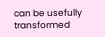can be usefully transformed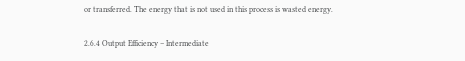or transferred. The energy that is not used in this process is wasted energy.

2.6.4 Output Efficiency – Intermediate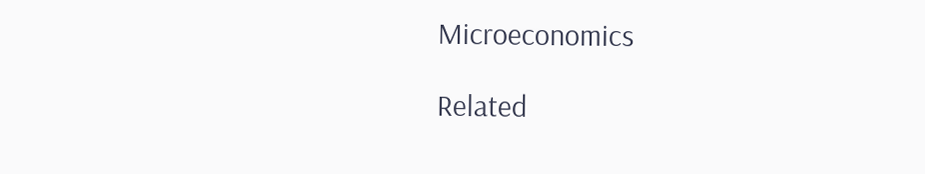Microeconomics

Related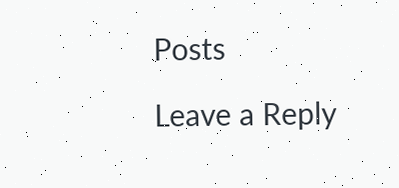Posts

Leave a Reply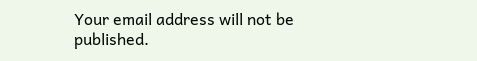Your email address will not be published.